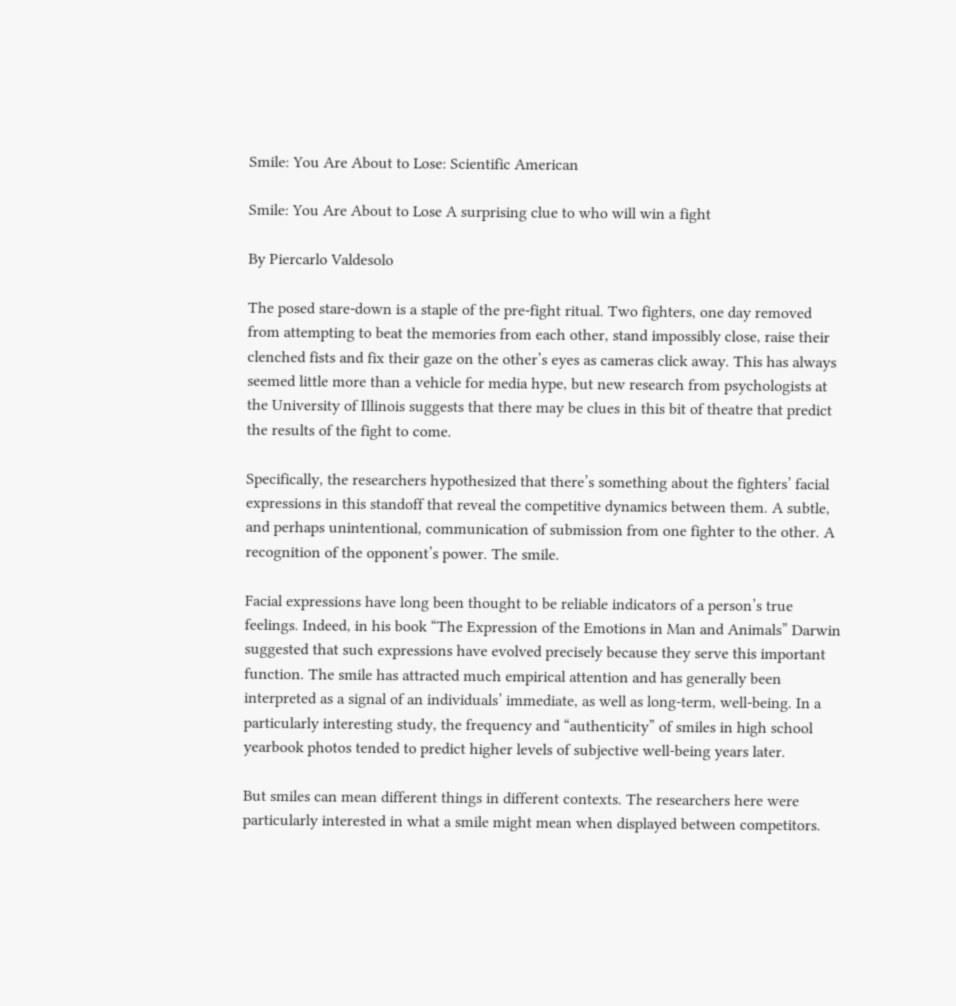Smile: You Are About to Lose: Scientific American

Smile: You Are About to Lose A surprising clue to who will win a fight

By Piercarlo Valdesolo

The posed stare-down is a staple of the pre-fight ritual. Two fighters, one day removed from attempting to beat the memories from each other, stand impossibly close, raise their clenched fists and fix their gaze on the other’s eyes as cameras click away. This has always seemed little more than a vehicle for media hype, but new research from psychologists at the University of Illinois suggests that there may be clues in this bit of theatre that predict the results of the fight to come.

Specifically, the researchers hypothesized that there’s something about the fighters’ facial expressions in this standoff that reveal the competitive dynamics between them. A subtle, and perhaps unintentional, communication of submission from one fighter to the other. A recognition of the opponent’s power. The smile.

Facial expressions have long been thought to be reliable indicators of a person’s true feelings. Indeed, in his book “The Expression of the Emotions in Man and Animals” Darwin suggested that such expressions have evolved precisely because they serve this important function. The smile has attracted much empirical attention and has generally been interpreted as a signal of an individuals’ immediate, as well as long-term, well-being. In a particularly interesting study, the frequency and “authenticity” of smiles in high school yearbook photos tended to predict higher levels of subjective well-being years later.

But smiles can mean different things in different contexts. The researchers here were particularly interested in what a smile might mean when displayed between competitors.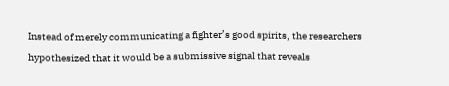Instead of merely communicating a fighter’s good spirits, the researchers hypothesized that it would be a submissive signal that reveals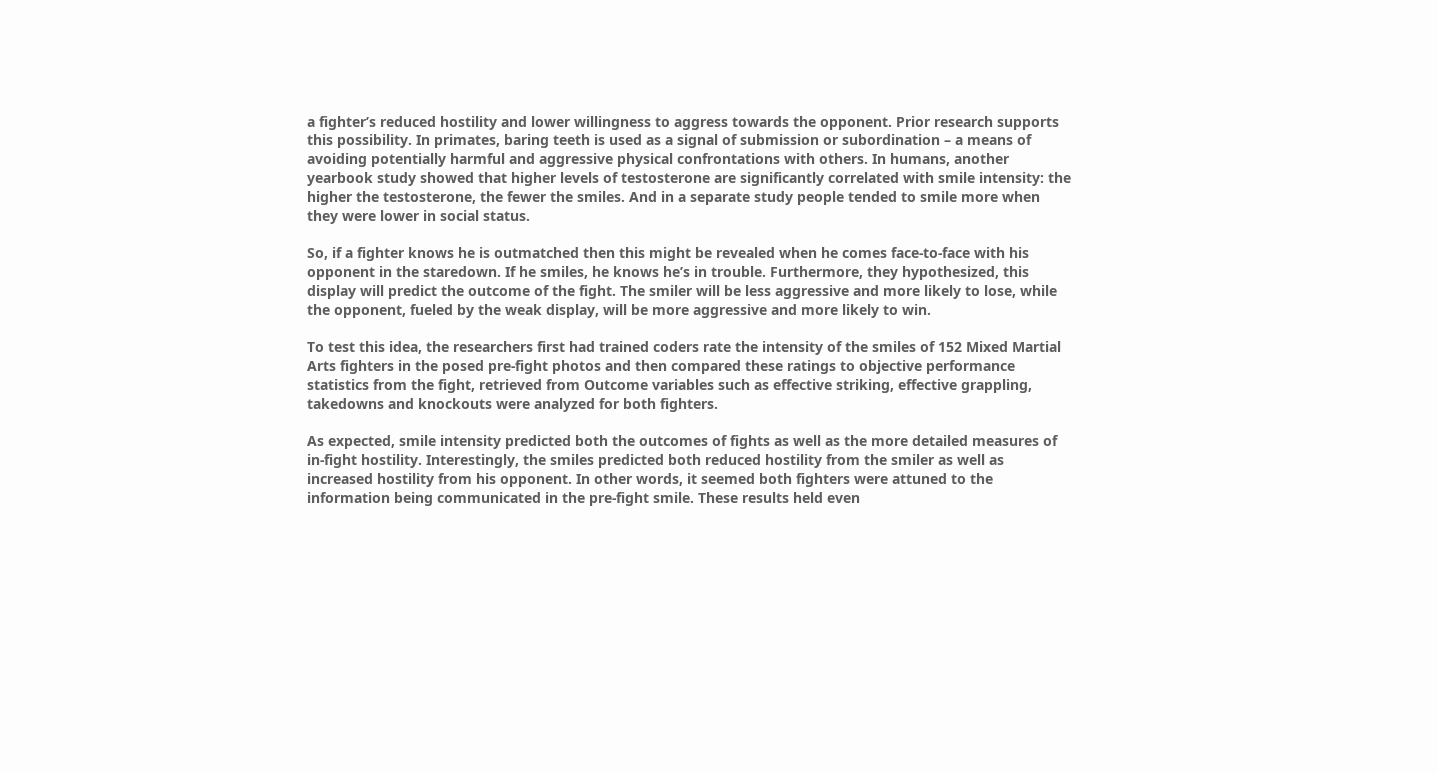a fighter’s reduced hostility and lower willingness to aggress towards the opponent. Prior research supports this possibility. In primates, baring teeth is used as a signal of submission or subordination – a means of avoiding potentially harmful and aggressive physical confrontations with others. In humans, another yearbook study showed that higher levels of testosterone are significantly correlated with smile intensity: the higher the testosterone, the fewer the smiles. And in a separate study people tended to smile more when they were lower in social status.

So, if a fighter knows he is outmatched then this might be revealed when he comes face-to-face with his opponent in the staredown. If he smiles, he knows he’s in trouble. Furthermore, they hypothesized, this display will predict the outcome of the fight. The smiler will be less aggressive and more likely to lose, while the opponent, fueled by the weak display, will be more aggressive and more likely to win.

To test this idea, the researchers first had trained coders rate the intensity of the smiles of 152 Mixed Martial Arts fighters in the posed pre-fight photos and then compared these ratings to objective performance statistics from the fight, retrieved from Outcome variables such as effective striking, effective grappling, takedowns and knockouts were analyzed for both fighters.

As expected, smile intensity predicted both the outcomes of fights as well as the more detailed measures of in-fight hostility. Interestingly, the smiles predicted both reduced hostility from the smiler as well as increased hostility from his opponent. In other words, it seemed both fighters were attuned to the information being communicated in the pre-fight smile. These results held even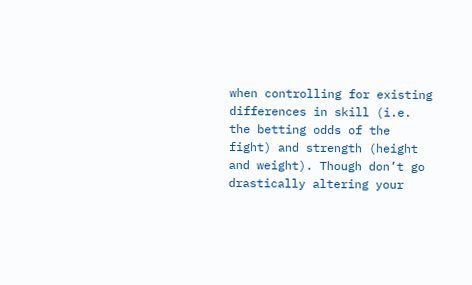when controlling for existing differences in skill (i.e. the betting odds of the fight) and strength (height and weight). Though don’t go drastically altering your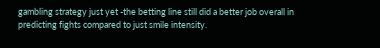gambling strategy just yet -the betting line still did a better job overall in predicting fights compared to just smile intensity.